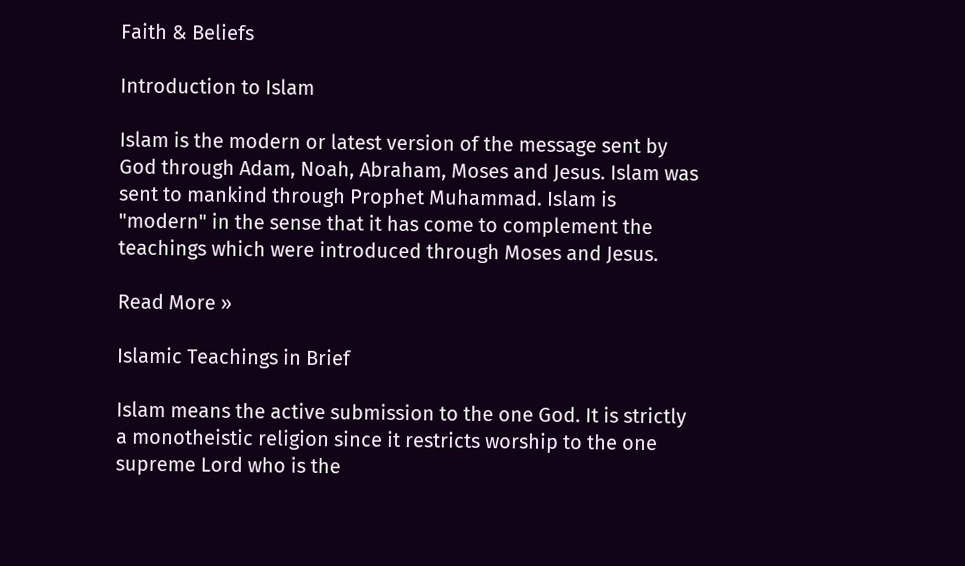Faith & Beliefs

Introduction to Islam

Islam is the modern or latest version of the message sent by God through Adam, Noah, Abraham, Moses and Jesus. Islam was sent to mankind through Prophet Muhammad. Islam is "modern" in the sense that it has come to complement the teachings which were introduced through Moses and Jesus.

Read More »

Islamic Teachings in Brief

Islam means the active submission to the one God. It is strictly a monotheistic religion since it restricts worship to the one supreme Lord who is the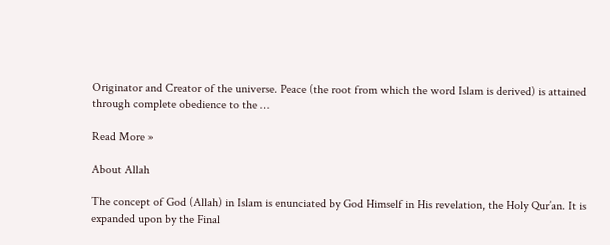Originator and Creator of the universe. Peace (the root from which the word Islam is derived) is attained through complete obedience to the …

Read More »

About Allah

The concept of God (Allah) in Islam is enunciated by God Himself in His revelation, the Holy Qur’an. It is expanded upon by the Final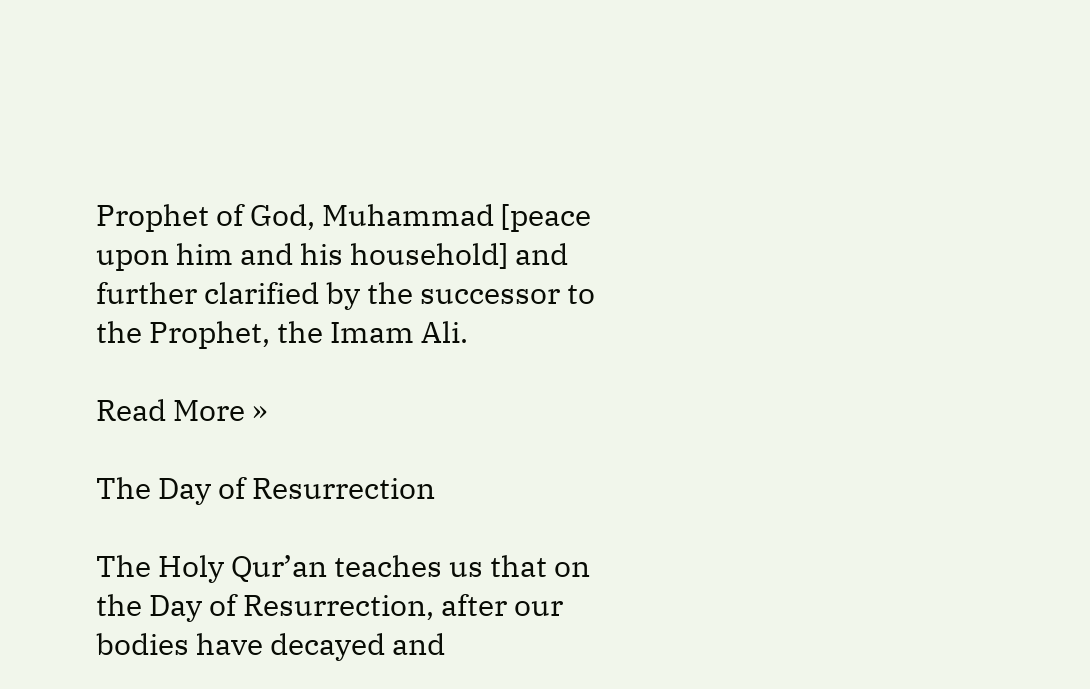Prophet of God, Muhammad [peace upon him and his household] and further clarified by the successor to the Prophet, the Imam Ali.

Read More »

The Day of Resurrection

The Holy Qur’an teaches us that on the Day of Resurrection, after our bodies have decayed and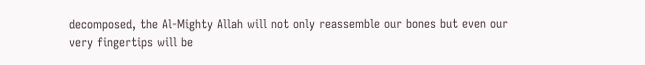decomposed, the Al-Mighty Allah will not only reassemble our bones but even our very fingertips will be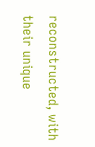reconstructed, with their unique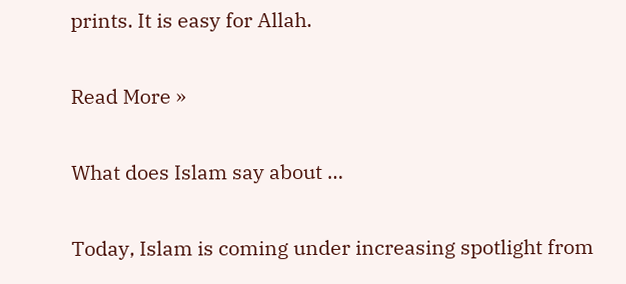prints. It is easy for Allah.

Read More »

What does Islam say about …

Today, Islam is coming under increasing spotlight from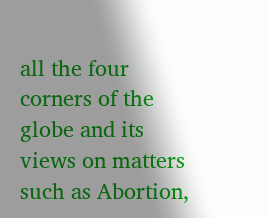all the four corners of the globe and its views on matters such as Abortion,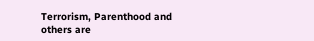Terrorism, Parenthood and others are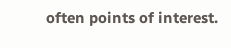often points of interest.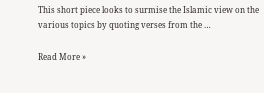This short piece looks to surmise the Islamic view on the various topics by quoting verses from the …

Read More »